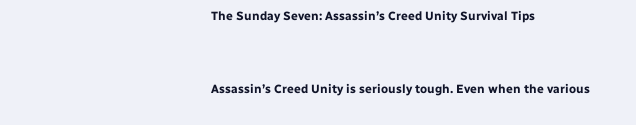The Sunday Seven: Assassin’s Creed Unity Survival Tips


Assassin’s Creed Unity is seriously tough. Even when the various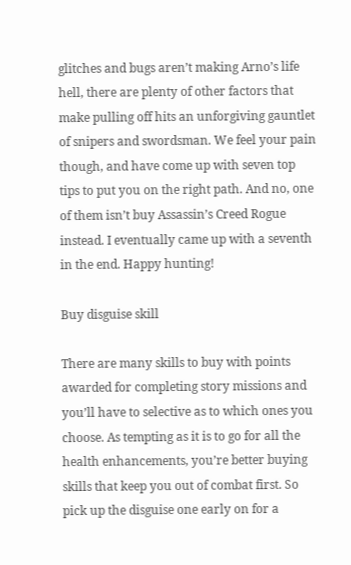glitches and bugs aren’t making Arno’s life hell, there are plenty of other factors that make pulling off hits an unforgiving gauntlet of snipers and swordsman. We feel your pain though, and have come up with seven top tips to put you on the right path. And no, one of them isn’t buy Assassin’s Creed Rogue instead. I eventually came up with a seventh in the end. Happy hunting!

Buy disguise skill

There are many skills to buy with points awarded for completing story missions and you’ll have to selective as to which ones you choose. As tempting as it is to go for all the health enhancements, you’re better buying skills that keep you out of combat first. So pick up the disguise one early on for a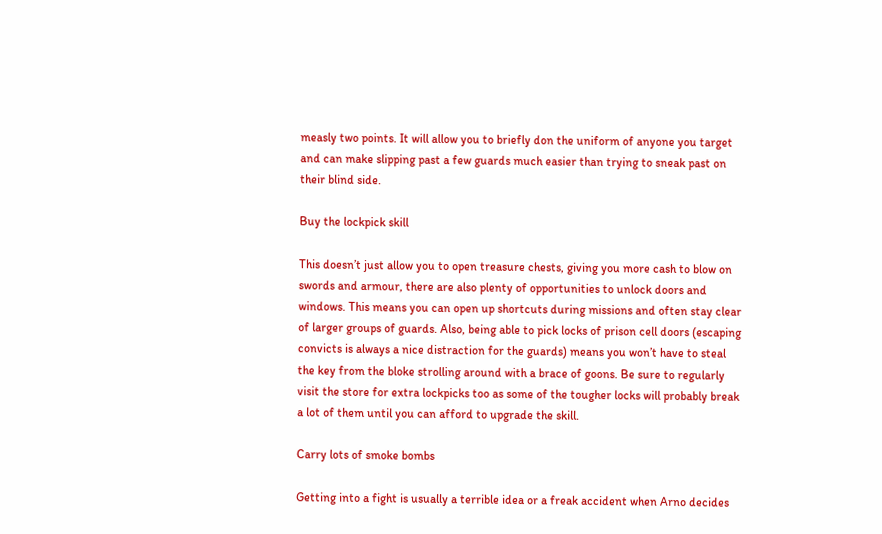measly two points. It will allow you to briefly don the uniform of anyone you target and can make slipping past a few guards much easier than trying to sneak past on their blind side.

Buy the lockpick skill

This doesn’t just allow you to open treasure chests, giving you more cash to blow on swords and armour, there are also plenty of opportunities to unlock doors and windows. This means you can open up shortcuts during missions and often stay clear of larger groups of guards. Also, being able to pick locks of prison cell doors (escaping convicts is always a nice distraction for the guards) means you won’t have to steal the key from the bloke strolling around with a brace of goons. Be sure to regularly visit the store for extra lockpicks too as some of the tougher locks will probably break a lot of them until you can afford to upgrade the skill.

Carry lots of smoke bombs

Getting into a fight is usually a terrible idea or a freak accident when Arno decides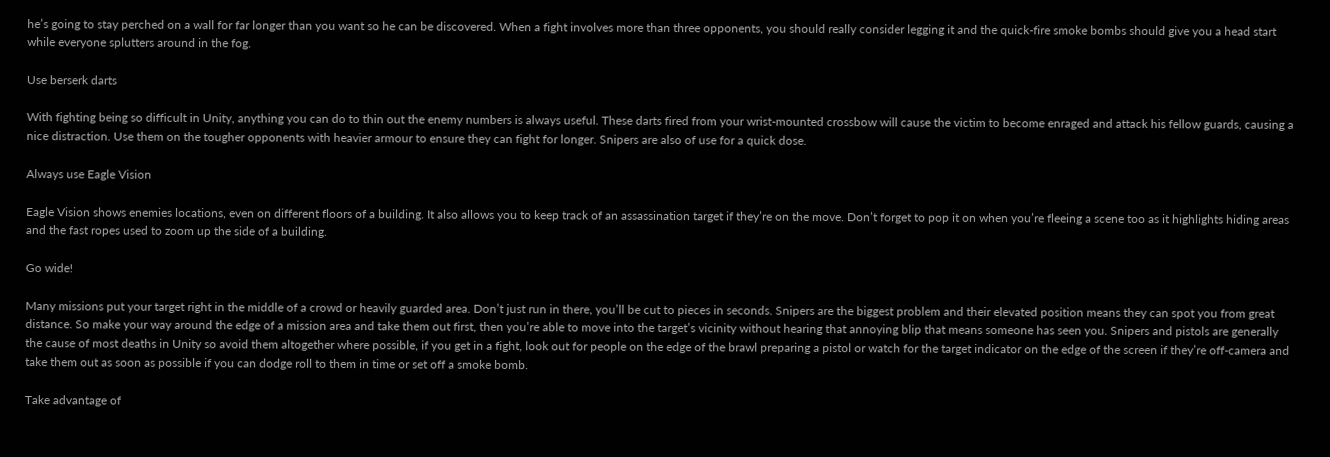he’s going to stay perched on a wall for far longer than you want so he can be discovered. When a fight involves more than three opponents, you should really consider legging it and the quick-fire smoke bombs should give you a head start while everyone splutters around in the fog.

Use berserk darts

With fighting being so difficult in Unity, anything you can do to thin out the enemy numbers is always useful. These darts fired from your wrist-mounted crossbow will cause the victim to become enraged and attack his fellow guards, causing a nice distraction. Use them on the tougher opponents with heavier armour to ensure they can fight for longer. Snipers are also of use for a quick dose.

Always use Eagle Vision

Eagle Vision shows enemies locations, even on different floors of a building. It also allows you to keep track of an assassination target if they’re on the move. Don’t forget to pop it on when you’re fleeing a scene too as it highlights hiding areas and the fast ropes used to zoom up the side of a building.

Go wide!

Many missions put your target right in the middle of a crowd or heavily guarded area. Don’t just run in there, you’ll be cut to pieces in seconds. Snipers are the biggest problem and their elevated position means they can spot you from great distance. So make your way around the edge of a mission area and take them out first, then you’re able to move into the target’s vicinity without hearing that annoying blip that means someone has seen you. Snipers and pistols are generally the cause of most deaths in Unity so avoid them altogether where possible, if you get in a fight, look out for people on the edge of the brawl preparing a pistol or watch for the target indicator on the edge of the screen if they’re off-camera and take them out as soon as possible if you can dodge roll to them in time or set off a smoke bomb.

Take advantage of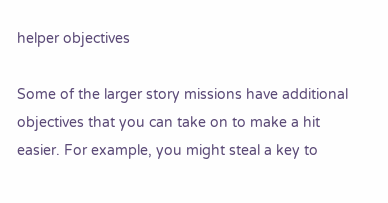helper objectives

Some of the larger story missions have additional objectives that you can take on to make a hit easier. For example, you might steal a key to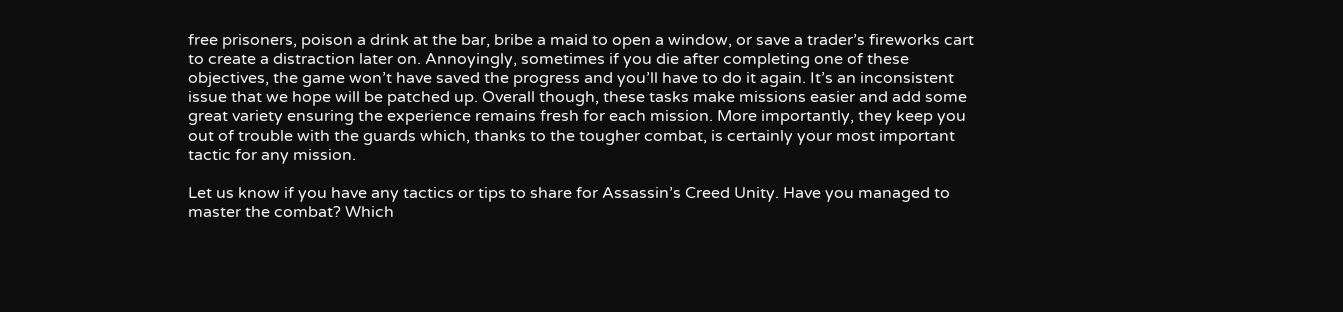free prisoners, poison a drink at the bar, bribe a maid to open a window, or save a trader’s fireworks cart to create a distraction later on. Annoyingly, sometimes if you die after completing one of these objectives, the game won’t have saved the progress and you’ll have to do it again. It’s an inconsistent issue that we hope will be patched up. Overall though, these tasks make missions easier and add some great variety ensuring the experience remains fresh for each mission. More importantly, they keep you out of trouble with the guards which, thanks to the tougher combat, is certainly your most important tactic for any mission.

Let us know if you have any tactics or tips to share for Assassin’s Creed Unity. Have you managed to master the combat? Which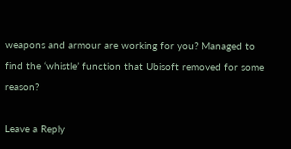weapons and armour are working for you? Managed to find the ‘whistle’ function that Ubisoft removed for some reason?

Leave a Reply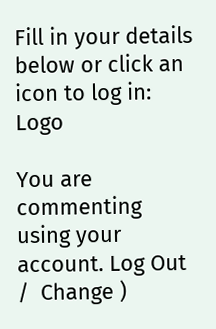Fill in your details below or click an icon to log in: Logo

You are commenting using your account. Log Out /  Change )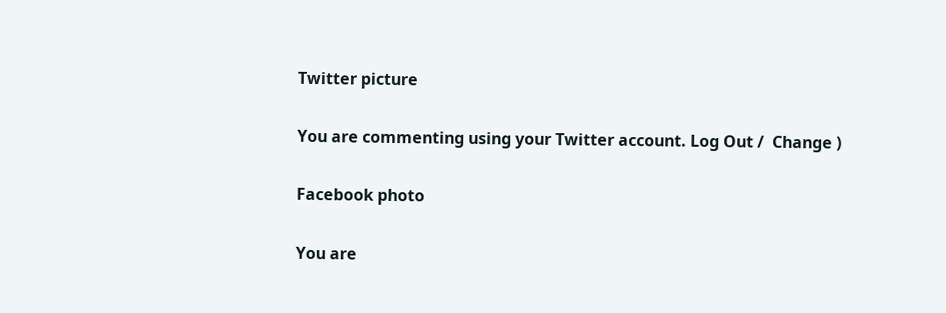Twitter picture

You are commenting using your Twitter account. Log Out /  Change )

Facebook photo

You are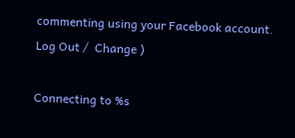commenting using your Facebook account. Log Out /  Change )

Connecting to %s